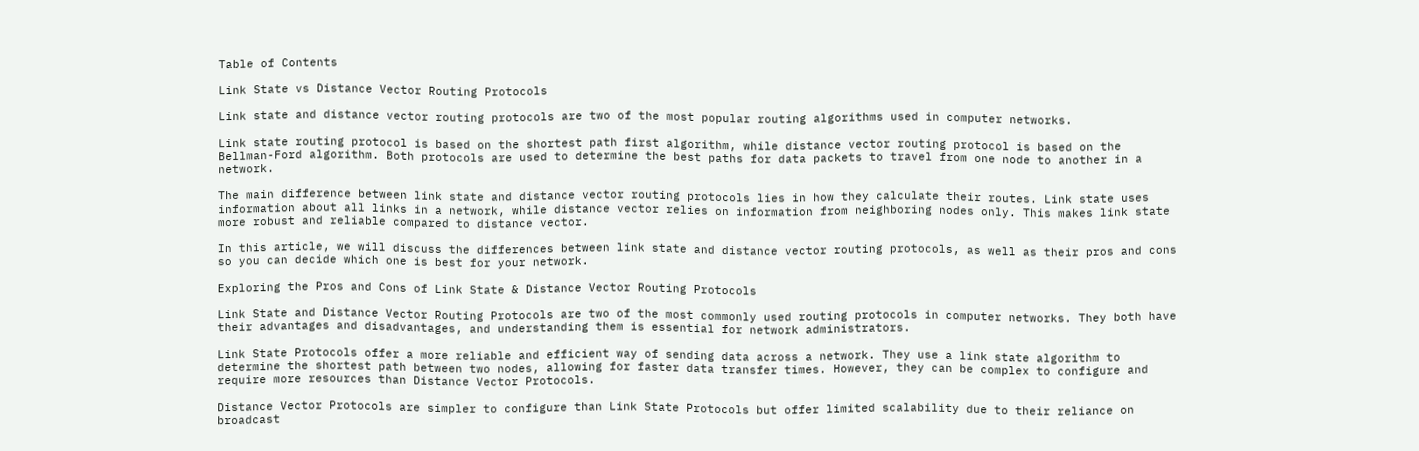Table of Contents

Link State vs Distance Vector Routing Protocols

Link state and distance vector routing protocols are two of the most popular routing algorithms used in computer networks.

Link state routing protocol is based on the shortest path first algorithm, while distance vector routing protocol is based on the Bellman-Ford algorithm. Both protocols are used to determine the best paths for data packets to travel from one node to another in a network.

The main difference between link state and distance vector routing protocols lies in how they calculate their routes. Link state uses information about all links in a network, while distance vector relies on information from neighboring nodes only. This makes link state more robust and reliable compared to distance vector.

In this article, we will discuss the differences between link state and distance vector routing protocols, as well as their pros and cons so you can decide which one is best for your network.

Exploring the Pros and Cons of Link State & Distance Vector Routing Protocols

Link State and Distance Vector Routing Protocols are two of the most commonly used routing protocols in computer networks. They both have their advantages and disadvantages, and understanding them is essential for network administrators.

Link State Protocols offer a more reliable and efficient way of sending data across a network. They use a link state algorithm to determine the shortest path between two nodes, allowing for faster data transfer times. However, they can be complex to configure and require more resources than Distance Vector Protocols.

Distance Vector Protocols are simpler to configure than Link State Protocols but offer limited scalability due to their reliance on broadcast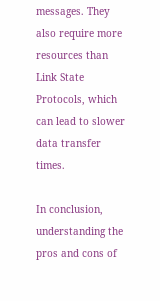messages. They also require more resources than Link State Protocols, which can lead to slower data transfer times.

In conclusion, understanding the pros and cons of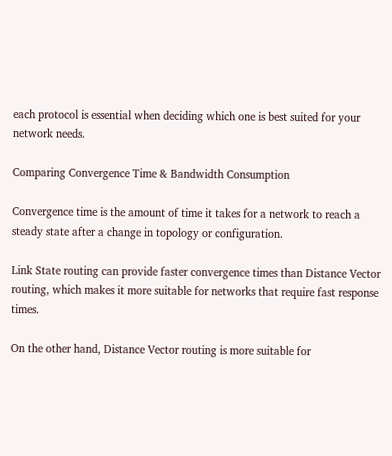each protocol is essential when deciding which one is best suited for your network needs.

Comparing Convergence Time & Bandwidth Consumption

Convergence time is the amount of time it takes for a network to reach a steady state after a change in topology or configuration.

Link State routing can provide faster convergence times than Distance Vector routing, which makes it more suitable for networks that require fast response times.

On the other hand, Distance Vector routing is more suitable for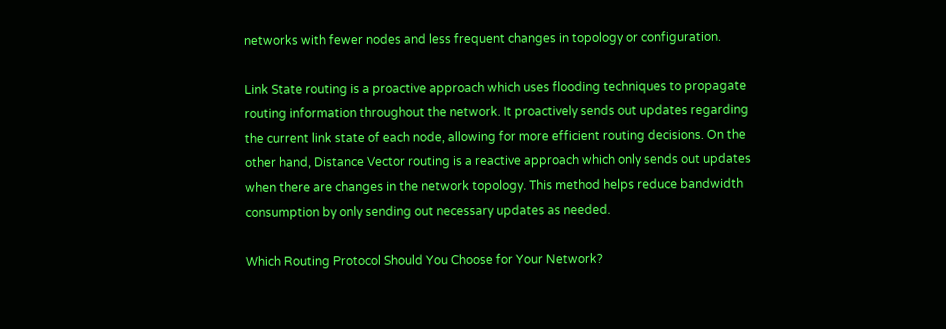networks with fewer nodes and less frequent changes in topology or configuration.

Link State routing is a proactive approach which uses flooding techniques to propagate routing information throughout the network. It proactively sends out updates regarding the current link state of each node, allowing for more efficient routing decisions. On the other hand, Distance Vector routing is a reactive approach which only sends out updates when there are changes in the network topology. This method helps reduce bandwidth consumption by only sending out necessary updates as needed.

Which Routing Protocol Should You Choose for Your Network?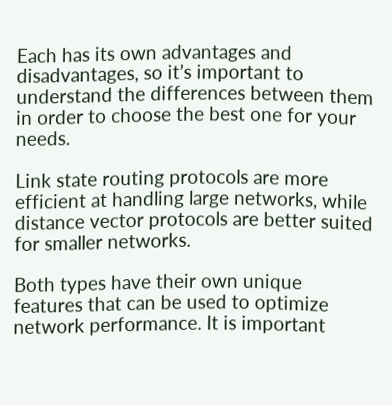Each has its own advantages and disadvantages, so it’s important to understand the differences between them in order to choose the best one for your needs.

Link state routing protocols are more efficient at handling large networks, while distance vector protocols are better suited for smaller networks.

Both types have their own unique features that can be used to optimize network performance. It is important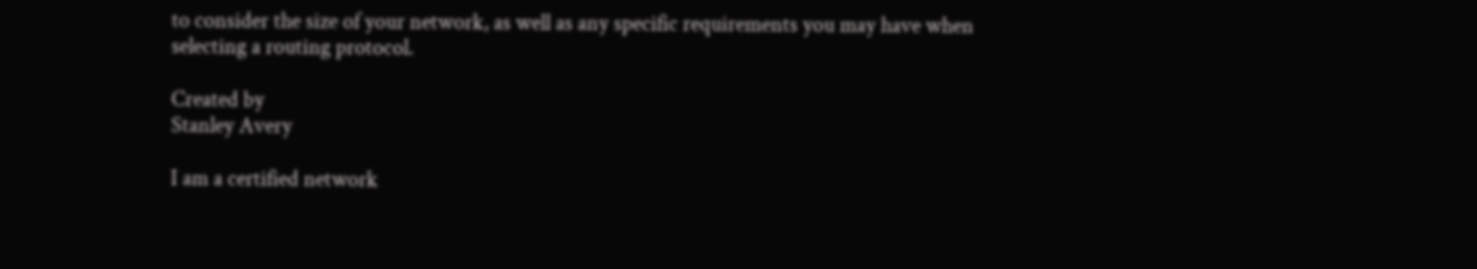to consider the size of your network, as well as any specific requirements you may have when selecting a routing protocol.

Created by
Stanley Avery

I am a certified network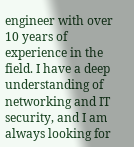engineer with over 10 years of experience in the field. I have a deep understanding of networking and IT security, and I am always looking for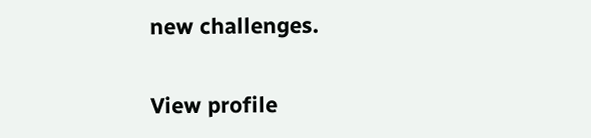new challenges.

View profile